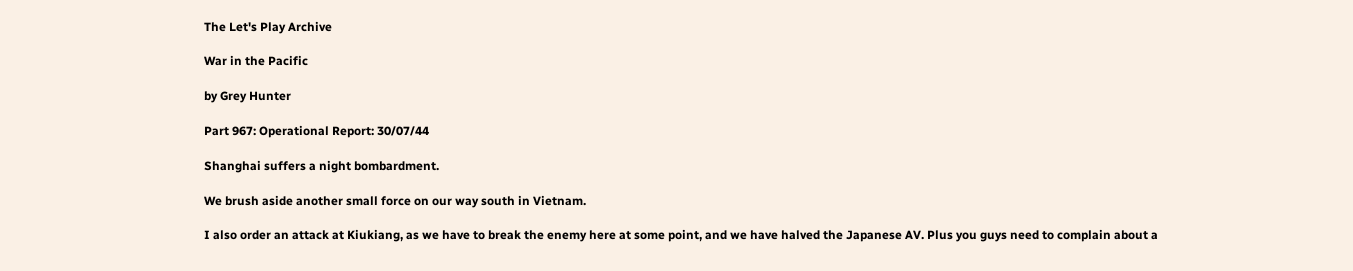The Let's Play Archive

War in the Pacific

by Grey Hunter

Part 967: Operational Report: 30/07/44

Shanghai suffers a night bombardment.

We brush aside another small force on our way south in Vietnam.

I also order an attack at Kiukiang, as we have to break the enemy here at some point, and we have halved the Japanese AV. Plus you guys need to complain about a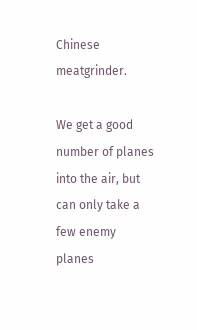Chinese meatgrinder.

We get a good number of planes into the air, but can only take a few enemy planes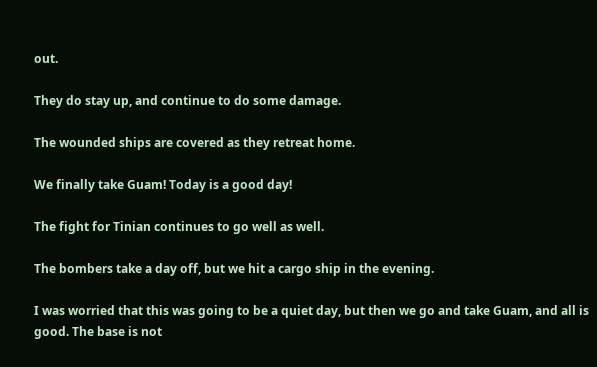out.

They do stay up, and continue to do some damage.

The wounded ships are covered as they retreat home.

We finally take Guam! Today is a good day!

The fight for Tinian continues to go well as well.

The bombers take a day off, but we hit a cargo ship in the evening.

I was worried that this was going to be a quiet day, but then we go and take Guam, and all is good. The base is not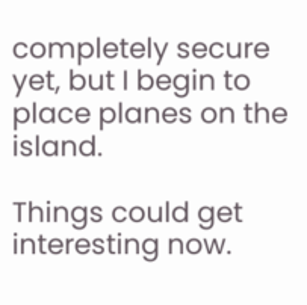completely secure yet, but I begin to place planes on the island.

Things could get interesting now.